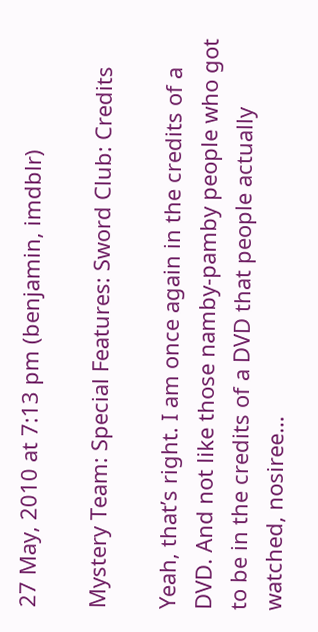27 May, 2010 at 7:13 pm (benjamin, imdblr)

Mystery Team: Special Features: Sword Club: Credits

Yeah, that’s right. I am once again in the credits of a DVD. And not like those namby-pamby people who got to be in the credits of a DVD that people actually watched, nosiree…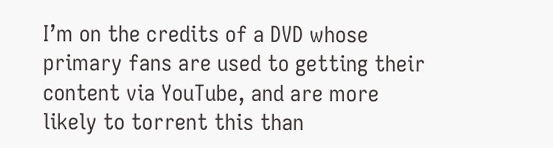I’m on the credits of a DVD whose primary fans are used to getting their content via YouTube, and are more likely to torrent this than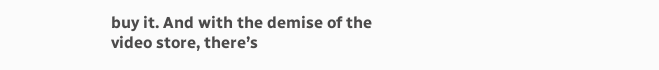buy it. And with the demise of the video store, there’s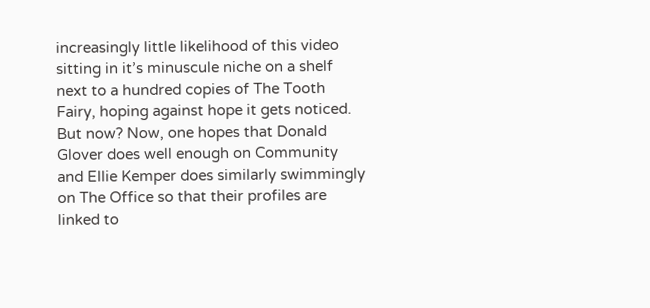increasingly little likelihood of this video sitting in it’s minuscule niche on a shelf next to a hundred copies of The Tooth Fairy, hoping against hope it gets noticed. But now? Now, one hopes that Donald Glover does well enough on Community and Ellie Kemper does similarly swimmingly on The Office so that their profiles are linked to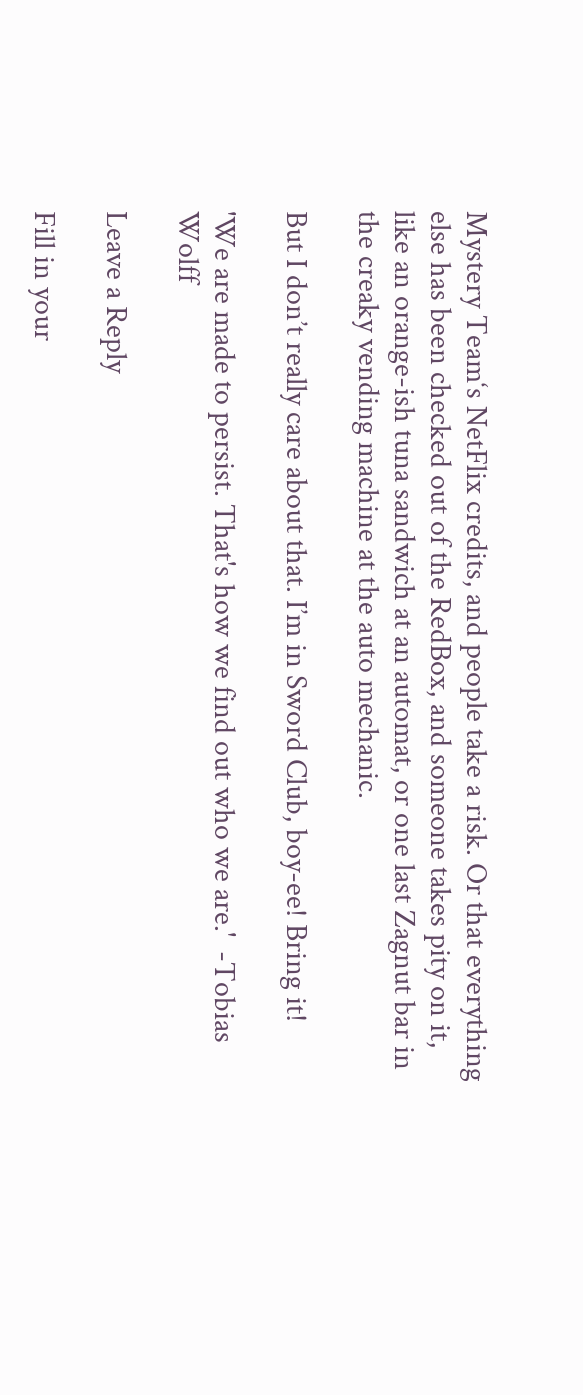Mystery Team‘s NetFlix credits, and people take a risk. Or that everything else has been checked out of the RedBox, and someone takes pity on it, like an orange-ish tuna sandwich at an automat, or one last Zagnut bar in the creaky vending machine at the auto mechanic.

But I don’t really care about that. I’m in Sword Club, boy-ee! Bring it!

'We are made to persist. That's how we find out who we are.'  -Tobias Wolff

Leave a Reply

Fill in your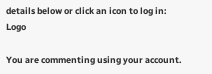details below or click an icon to log in: Logo

You are commenting using your account.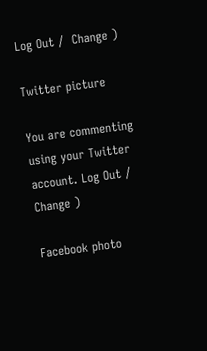Log Out /  Change )

Twitter picture

You are commenting using your Twitter account. Log Out /  Change )

Facebook photo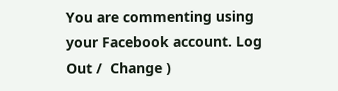You are commenting using your Facebook account. Log Out /  Change )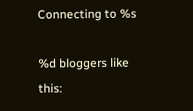Connecting to %s

%d bloggers like this: